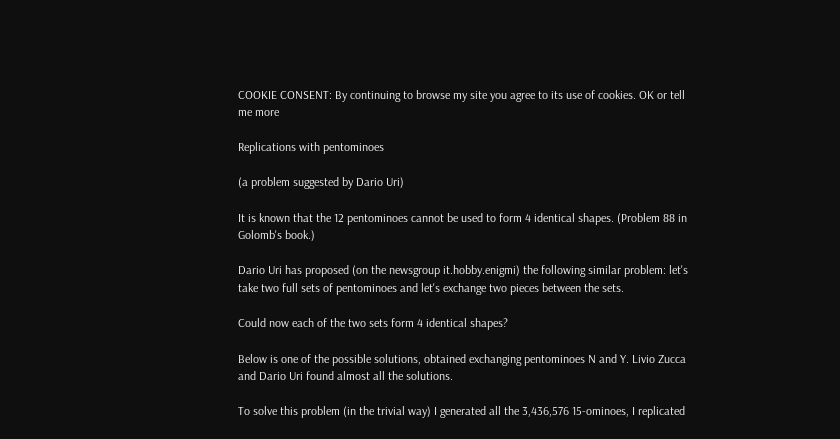COOKIE CONSENT: By continuing to browse my site you agree to its use of cookies. OK or tell me more

Replications with pentominoes

(a problem suggested by Dario Uri)

It is known that the 12 pentominoes cannot be used to form 4 identical shapes. (Problem 88 in Golomb's book.)

Dario Uri has proposed (on the newsgroup it.hobby.enigmi) the following similar problem: let's take two full sets of pentominoes and let's exchange two pieces between the sets.

Could now each of the two sets form 4 identical shapes?

Below is one of the possible solutions, obtained exchanging pentominoes N and Y. Livio Zucca and Dario Uri found almost all the solutions.

To solve this problem (in the trivial way) I generated all the 3,436,576 15-ominoes, I replicated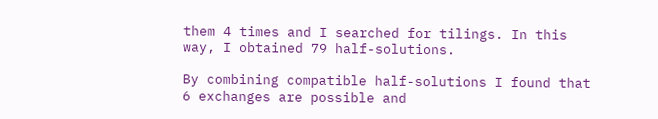them 4 times and I searched for tilings. In this way, I obtained 79 half-solutions.

By combining compatible half-solutions I found that 6 exchanges are possible and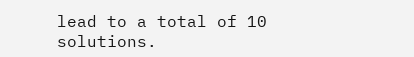lead to a total of 10 solutions.